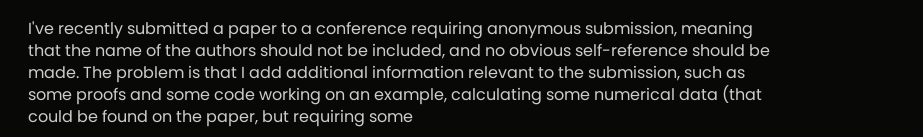I've recently submitted a paper to a conference requiring anonymous submission, meaning that the name of the authors should not be included, and no obvious self-reference should be made. The problem is that I add additional information relevant to the submission, such as some proofs and some code working on an example, calculating some numerical data (that could be found on the paper, but requiring some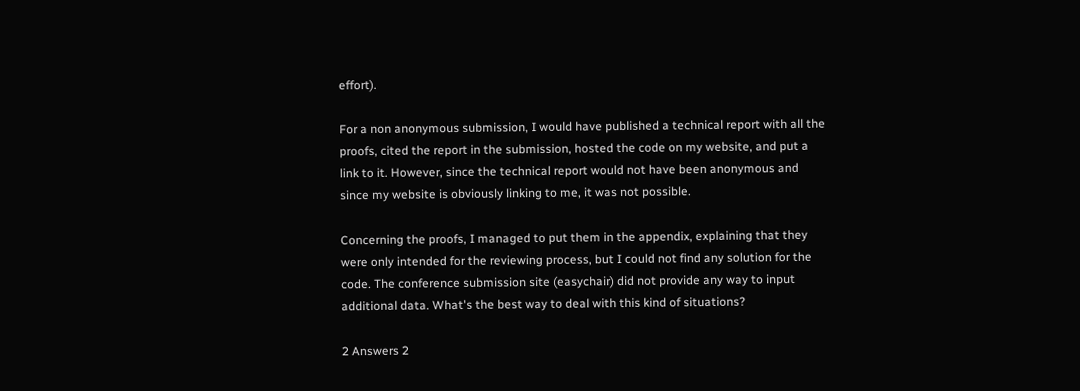effort).

For a non anonymous submission, I would have published a technical report with all the proofs, cited the report in the submission, hosted the code on my website, and put a link to it. However, since the technical report would not have been anonymous and since my website is obviously linking to me, it was not possible.

Concerning the proofs, I managed to put them in the appendix, explaining that they were only intended for the reviewing process, but I could not find any solution for the code. The conference submission site (easychair) did not provide any way to input additional data. What's the best way to deal with this kind of situations?

2 Answers 2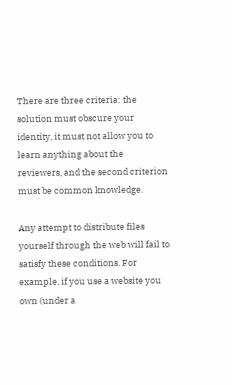There are three criteria: the solution must obscure your identity, it must not allow you to learn anything about the reviewers, and the second criterion must be common knowledge.

Any attempt to distribute files yourself through the web will fail to satisfy these conditions. For example, if you use a website you own (under a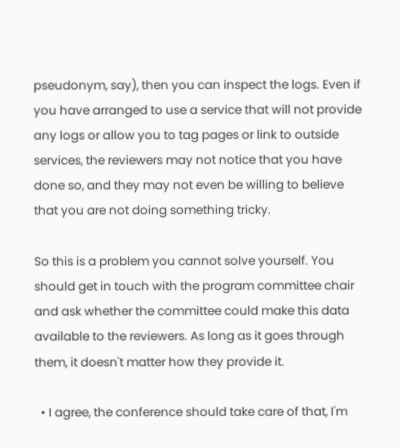pseudonym, say), then you can inspect the logs. Even if you have arranged to use a service that will not provide any logs or allow you to tag pages or link to outside services, the reviewers may not notice that you have done so, and they may not even be willing to believe that you are not doing something tricky.

So this is a problem you cannot solve yourself. You should get in touch with the program committee chair and ask whether the committee could make this data available to the reviewers. As long as it goes through them, it doesn't matter how they provide it.

  • I agree, the conference should take care of that, I'm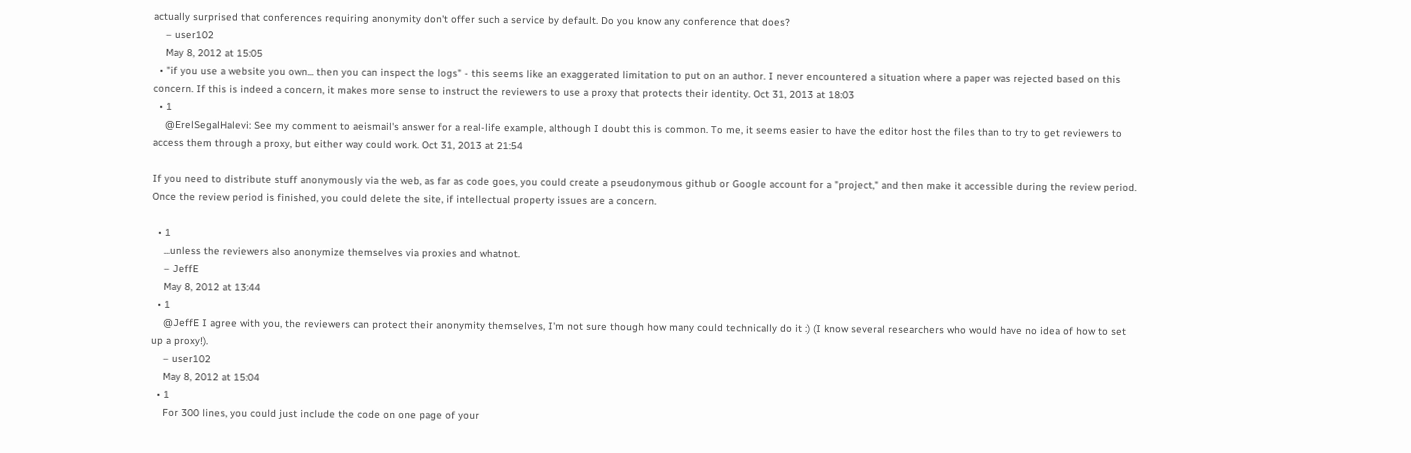actually surprised that conferences requiring anonymity don't offer such a service by default. Do you know any conference that does?
    – user102
    May 8, 2012 at 15:05
  • "if you use a website you own... then you can inspect the logs" - this seems like an exaggerated limitation to put on an author. I never encountered a situation where a paper was rejected based on this concern. If this is indeed a concern, it makes more sense to instruct the reviewers to use a proxy that protects their identity. Oct 31, 2013 at 18:03
  • 1
    @ErelSegalHalevi: See my comment to aeismail's answer for a real-life example, although I doubt this is common. To me, it seems easier to have the editor host the files than to try to get reviewers to access them through a proxy, but either way could work. Oct 31, 2013 at 21:54

If you need to distribute stuff anonymously via the web, as far as code goes, you could create a pseudonymous github or Google account for a "project," and then make it accessible during the review period. Once the review period is finished, you could delete the site, if intellectual property issues are a concern.

  • 1
    ...unless the reviewers also anonymize themselves via proxies and whatnot.
    – JeffE
    May 8, 2012 at 13:44
  • 1
    @JeffE I agree with you, the reviewers can protect their anonymity themselves, I'm not sure though how many could technically do it :) (I know several researchers who would have no idea of how to set up a proxy!).
    – user102
    May 8, 2012 at 15:04
  • 1
    For 300 lines, you could just include the code on one page of your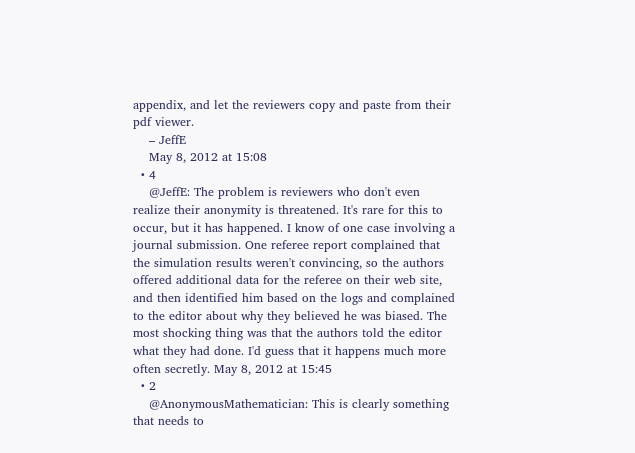appendix, and let the reviewers copy and paste from their pdf viewer.
    – JeffE
    May 8, 2012 at 15:08
  • 4
    @JeffE: The problem is reviewers who don't even realize their anonymity is threatened. It's rare for this to occur, but it has happened. I know of one case involving a journal submission. One referee report complained that the simulation results weren't convincing, so the authors offered additional data for the referee on their web site, and then identified him based on the logs and complained to the editor about why they believed he was biased. The most shocking thing was that the authors told the editor what they had done. I'd guess that it happens much more often secretly. May 8, 2012 at 15:45
  • 2
    @AnonymousMathematician: This is clearly something that needs to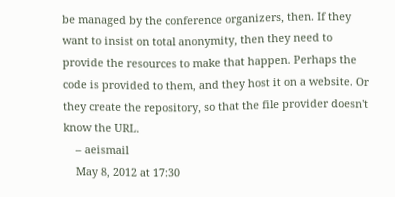be managed by the conference organizers, then. If they want to insist on total anonymity, then they need to provide the resources to make that happen. Perhaps the code is provided to them, and they host it on a website. Or they create the repository, so that the file provider doesn't know the URL.
    – aeismail
    May 8, 2012 at 17:30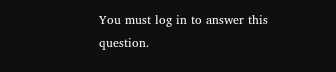You must log in to answer this question.